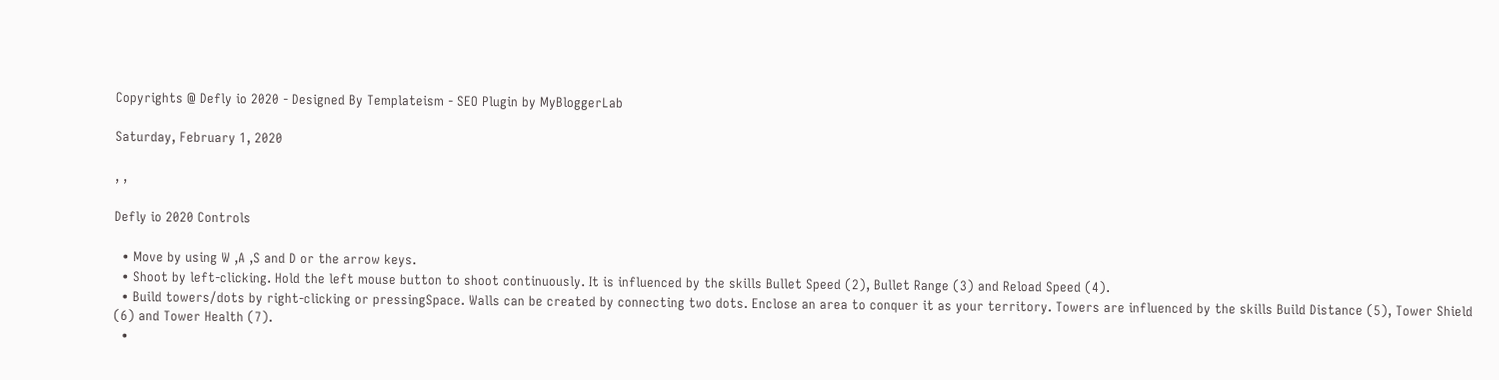Copyrights @ Defly io 2020 - Designed By Templateism - SEO Plugin by MyBloggerLab

Saturday, February 1, 2020

, ,

Defly io 2020 Controls

  • Move by using W ,A ,S and D or the arrow keys.
  • Shoot by left-clicking. Hold the left mouse button to shoot continuously. It is influenced by the skills Bullet Speed (2), Bullet Range (3) and Reload Speed (4).
  • Build towers/dots by right-clicking or pressingSpace. Walls can be created by connecting two dots. Enclose an area to conquer it as your territory. Towers are influenced by the skills Build Distance (5), Tower Shield (6) and Tower Health (7).
  •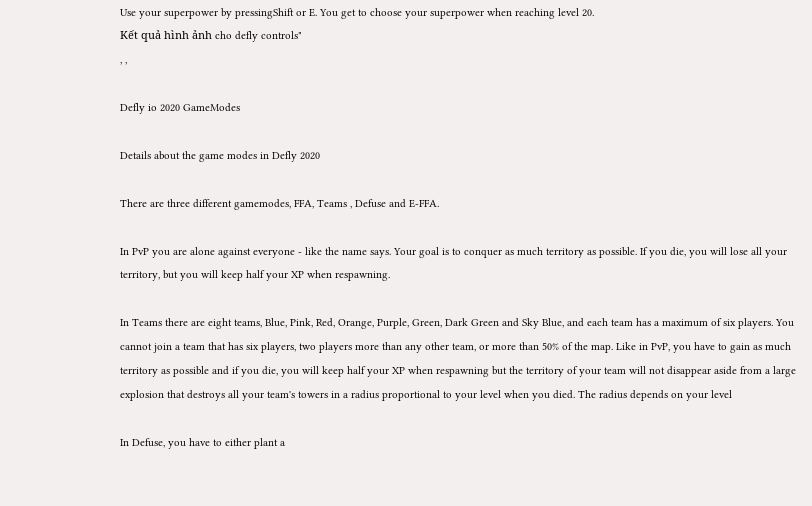Use your superpower by pressingShift or E. You get to choose your superpower when reaching level 20.
Kết quả hình ảnh cho defly controls"
, ,

Defly io 2020 GameModes

Details about the game modes in Defly 2020

There are three different gamemodes, FFA, Teams , Defuse and E-FFA.

In PvP you are alone against everyone - like the name says. Your goal is to conquer as much territory as possible. If you die, you will lose all your territory, but you will keep half your XP when respawning.

In Teams there are eight teams, Blue, Pink, Red, Orange, Purple, Green, Dark Green and Sky Blue, and each team has a maximum of six players. You cannot join a team that has six players, two players more than any other team, or more than 50% of the map. Like in PvP, you have to gain as much territory as possible and if you die, you will keep half your XP when respawning but the territory of your team will not disappear aside from a large explosion that destroys all your team's towers in a radius proportional to your level when you died. The radius depends on your level

In Defuse, you have to either plant a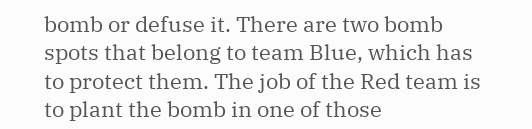bomb or defuse it. There are two bomb spots that belong to team Blue, which has to protect them. The job of the Red team is to plant the bomb in one of those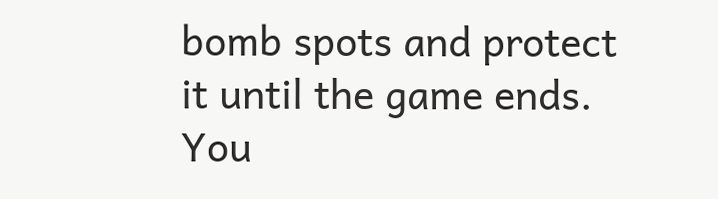bomb spots and protect it until the game ends.
You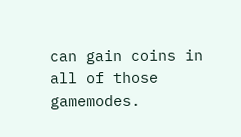can gain coins in all of those gamemodes.